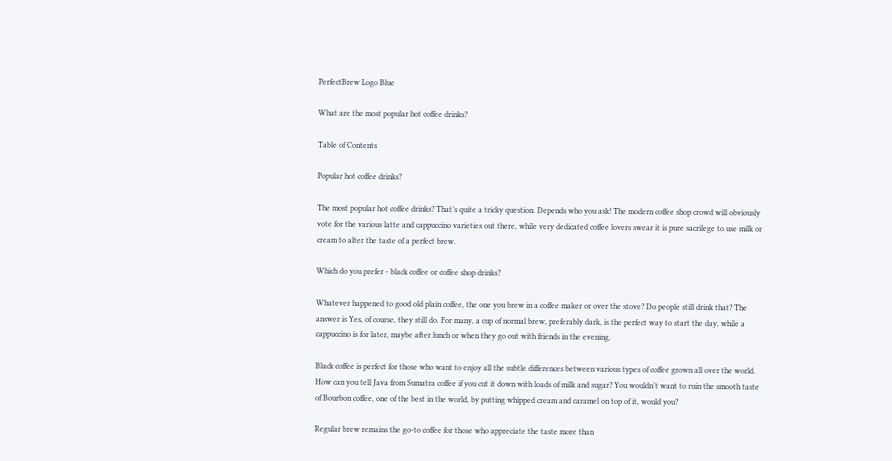PerfectBrew Logo Blue

What are the most popular hot coffee drinks?

Table of Contents

Popular hot coffee drinks?

The most popular hot coffee drinks? That’s quite a tricky question. Depends who you ask! The modern coffee shop crowd will obviously vote for the various latte and cappuccino varieties out there, while very dedicated coffee lovers swear it is pure sacrilege to use milk or cream to alter the taste of a perfect brew.

Which do you prefer - black coffee or coffee shop drinks?

Whatever happened to good old plain coffee, the one you brew in a coffee maker or over the stove? Do people still drink that? The answer is Yes, of course, they still do. For many, a cup of normal brew, preferably dark, is the perfect way to start the day, while a cappuccino is for later, maybe after lunch or when they go out with friends in the evening.

Black coffee is perfect for those who want to enjoy all the subtle differences between various types of coffee grown all over the world. How can you tell Java from Sumatra coffee if you cut it down with loads of milk and sugar? You wouldn’t want to ruin the smooth taste of Bourbon coffee, one of the best in the world, by putting whipped cream and caramel on top of it, would you?

Regular brew remains the go-to coffee for those who appreciate the taste more than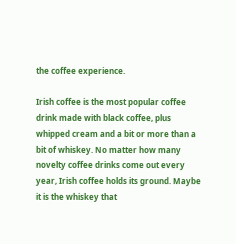the coffee experience.

Irish coffee is the most popular coffee drink made with black coffee, plus whipped cream and a bit or more than a bit of whiskey. No matter how many novelty coffee drinks come out every year, Irish coffee holds its ground. Maybe it is the whiskey that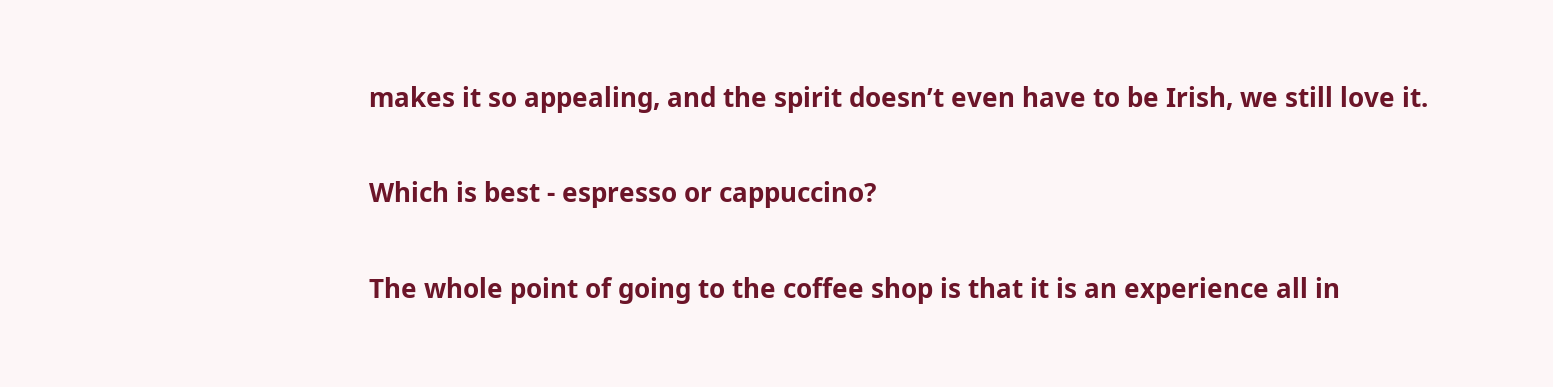makes it so appealing, and the spirit doesn’t even have to be Irish, we still love it.

Which is best - espresso or cappuccino?

The whole point of going to the coffee shop is that it is an experience all in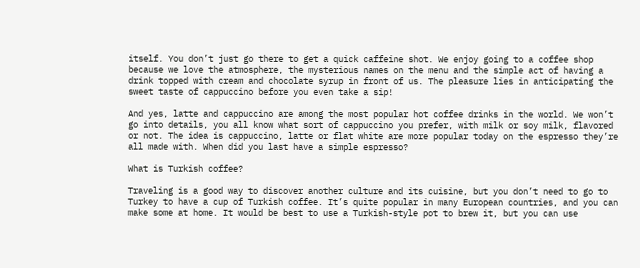itself. You don’t just go there to get a quick caffeine shot. We enjoy going to a coffee shop because we love the atmosphere, the mysterious names on the menu and the simple act of having a drink topped with cream and chocolate syrup in front of us. The pleasure lies in anticipating the sweet taste of cappuccino before you even take a sip!

And yes, latte and cappuccino are among the most popular hot coffee drinks in the world. We won’t go into details, you all know what sort of cappuccino you prefer, with milk or soy milk, flavored or not. The idea is cappuccino, latte or flat white are more popular today on the espresso they’re all made with. When did you last have a simple espresso?

What is Turkish coffee?

Traveling is a good way to discover another culture and its cuisine, but you don’t need to go to Turkey to have a cup of Turkish coffee. It’s quite popular in many European countries, and you can make some at home. It would be best to use a Turkish-style pot to brew it, but you can use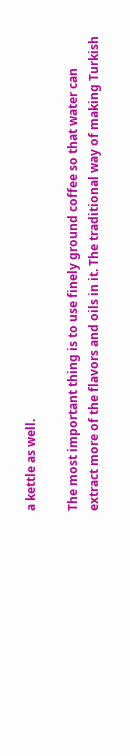a kettle as well.

The most important thing is to use finely ground coffee so that water can extract more of the flavors and oils in it. The traditional way of making Turkish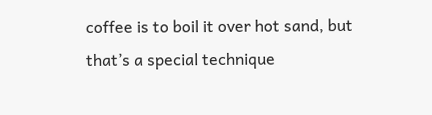coffee is to boil it over hot sand, but that’s a special technique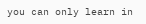you can only learn in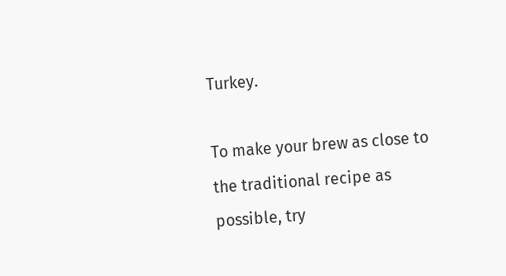Turkey.

To make your brew as close to the traditional recipe as possible, try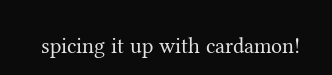spicing it up with cardamon!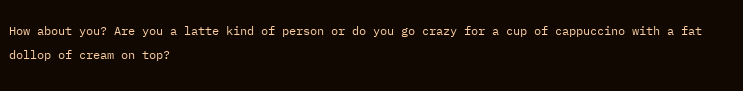How about you? Are you a latte kind of person or do you go crazy for a cup of cappuccino with a fat dollop of cream on top?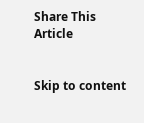Share This Article


Skip to content